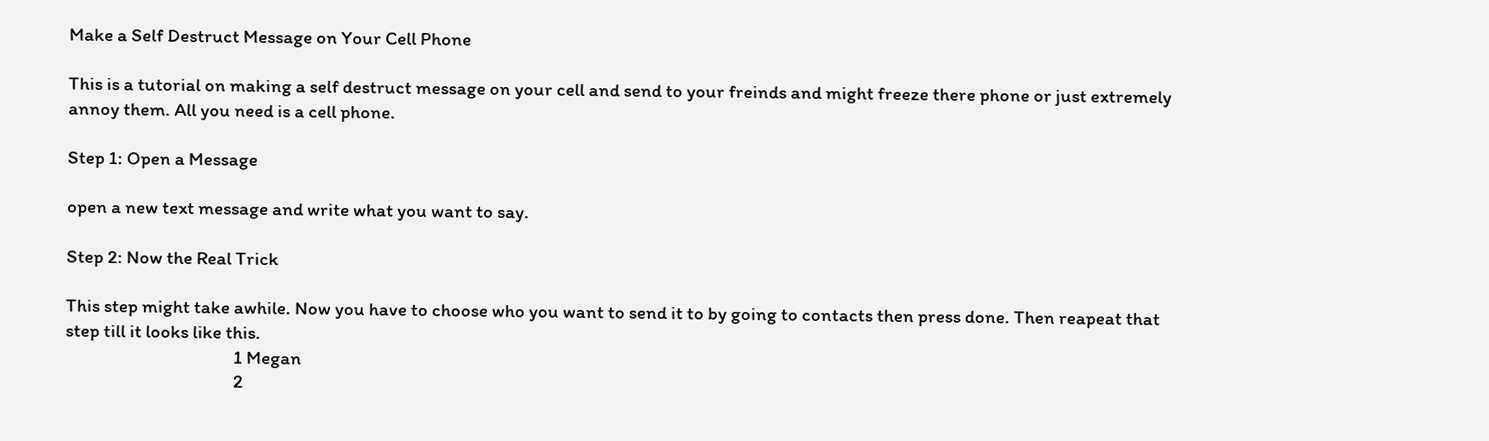Make a Self Destruct Message on Your Cell Phone

This is a tutorial on making a self destruct message on your cell and send to your freinds and might freeze there phone or just extremely annoy them. All you need is a cell phone.

Step 1: Open a Message

open a new text message and write what you want to say.

Step 2: Now the Real Trick

This step might take awhile. Now you have to choose who you want to send it to by going to contacts then press done. Then reapeat that step till it looks like this.
                                          1 Megan
                                          2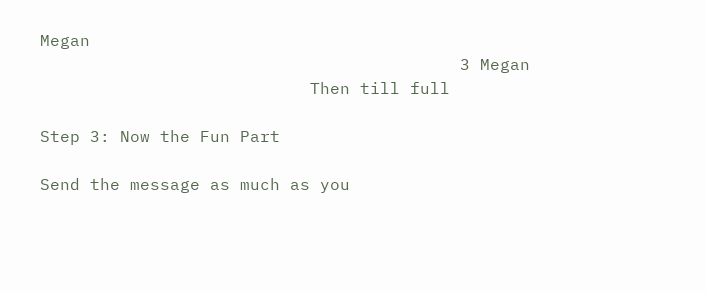Megan
                                          3 Megan
                           Then till full

Step 3: Now the Fun Part

Send the message as much as you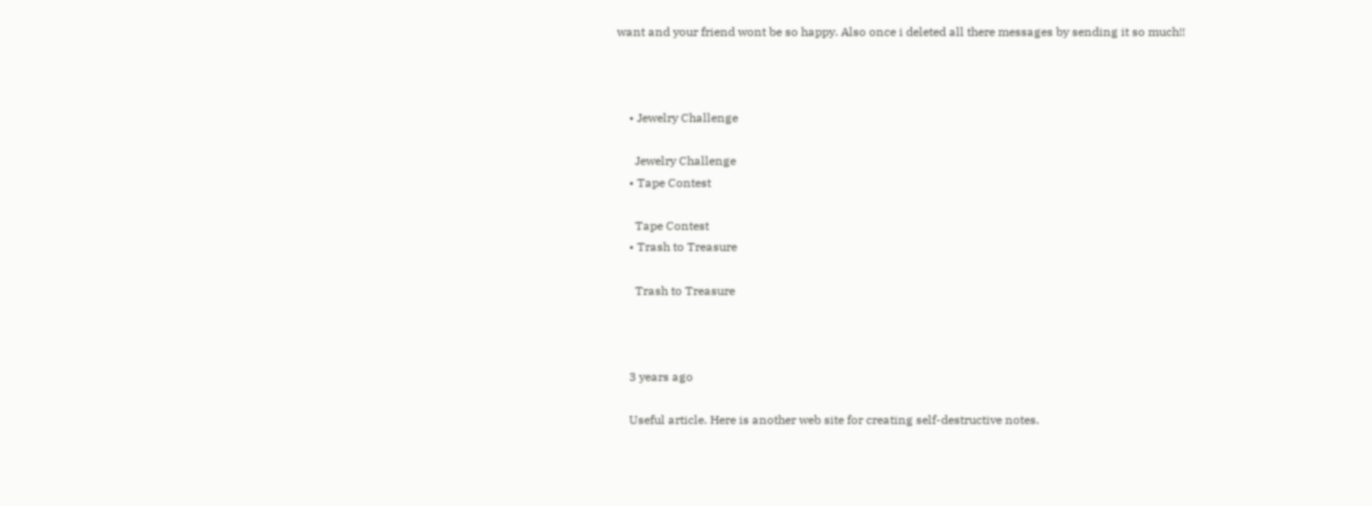want and your friend wont be so happy. Also once i deleted all there messages by sending it so much!!



    • Jewelry Challenge

      Jewelry Challenge
    • Tape Contest

      Tape Contest
    • Trash to Treasure

      Trash to Treasure



    3 years ago

    Useful article. Here is another web site for creating self-destructive notes.